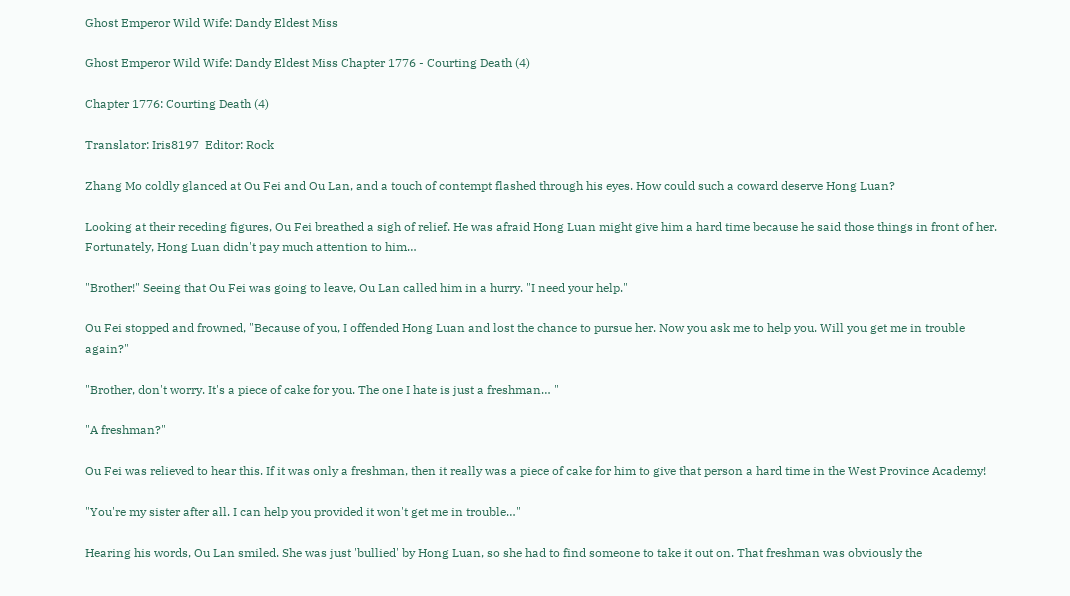Ghost Emperor Wild Wife: Dandy Eldest Miss

Ghost Emperor Wild Wife: Dandy Eldest Miss Chapter 1776 - Courting Death (4)

Chapter 1776: Courting Death (4)

Translator: Iris8197  Editor: Rock

Zhang Mo coldly glanced at Ou Fei and Ou Lan, and a touch of contempt flashed through his eyes. How could such a coward deserve Hong Luan?

Looking at their receding figures, Ou Fei breathed a sigh of relief. He was afraid Hong Luan might give him a hard time because he said those things in front of her. Fortunately, Hong Luan didn't pay much attention to him…

"Brother!" Seeing that Ou Fei was going to leave, Ou Lan called him in a hurry. "I need your help."

Ou Fei stopped and frowned, "Because of you, I offended Hong Luan and lost the chance to pursue her. Now you ask me to help you. Will you get me in trouble again?"

"Brother, don't worry. It's a piece of cake for you. The one I hate is just a freshman… "

"A freshman?"

Ou Fei was relieved to hear this. If it was only a freshman, then it really was a piece of cake for him to give that person a hard time in the West Province Academy!

"You're my sister after all. I can help you provided it won't get me in trouble…"

Hearing his words, Ou Lan smiled. She was just 'bullied' by Hong Luan, so she had to find someone to take it out on. That freshman was obviously the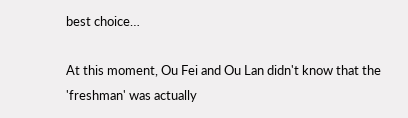best choice…

At this moment, Ou Fei and Ou Lan didn't know that the 'freshman' was actually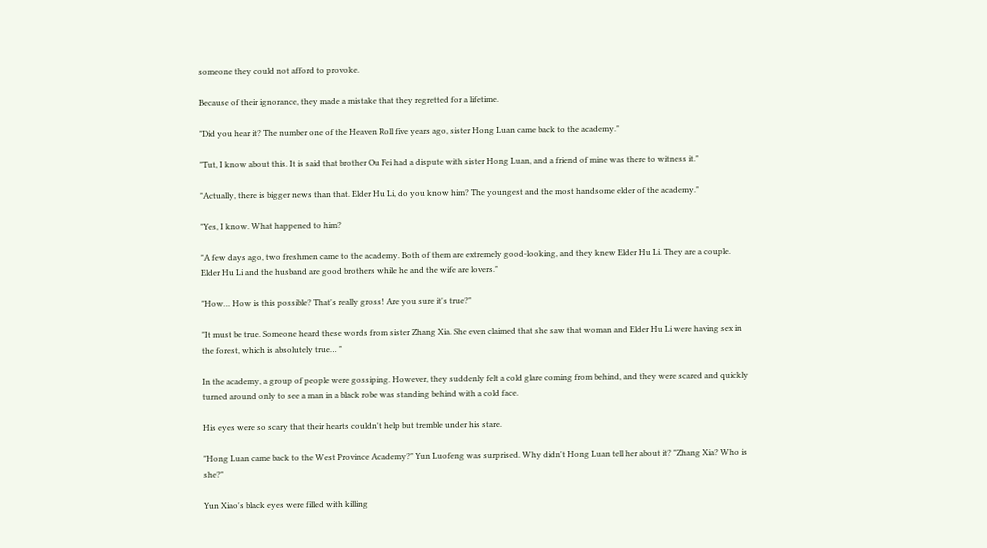someone they could not afford to provoke.

Because of their ignorance, they made a mistake that they regretted for a lifetime.

"Did you hear it? The number one of the Heaven Roll five years ago, sister Hong Luan came back to the academy."

"Tut, I know about this. It is said that brother Ou Fei had a dispute with sister Hong Luan, and a friend of mine was there to witness it."

"Actually, there is bigger news than that. Elder Hu Li, do you know him? The youngest and the most handsome elder of the academy."

"Yes, I know. What happened to him?

"A few days ago, two freshmen came to the academy. Both of them are extremely good-looking, and they knew Elder Hu Li. They are a couple. Elder Hu Li and the husband are good brothers while he and the wife are lovers."

"How… How is this possible? That's really gross! Are you sure it's true?"

"It must be true. Someone heard these words from sister Zhang Xia. She even claimed that she saw that woman and Elder Hu Li were having sex in the forest, which is absolutely true… "

In the academy, a group of people were gossiping. However, they suddenly felt a cold glare coming from behind, and they were scared and quickly turned around only to see a man in a black robe was standing behind with a cold face.

His eyes were so scary that their hearts couldn't help but tremble under his stare.

"Hong Luan came back to the West Province Academy?" Yun Luofeng was surprised. Why didn't Hong Luan tell her about it? "Zhang Xia? Who is she?"

Yun Xiao's black eyes were filled with killing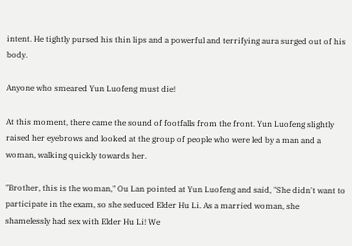intent. He tightly pursed his thin lips and a powerful and terrifying aura surged out of his body.

Anyone who smeared Yun Luofeng must die!

At this moment, there came the sound of footfalls from the front. Yun Luofeng slightly raised her eyebrows and looked at the group of people who were led by a man and a woman, walking quickly towards her.

"Brother, this is the woman," Ou Lan pointed at Yun Luofeng and said, "She didn't want to participate in the exam, so she seduced Elder Hu Li. As a married woman, she shamelessly had sex with Elder Hu Li! We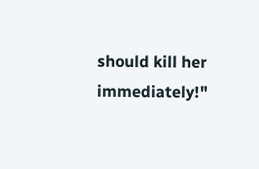should kill her immediately!"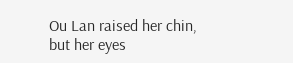Ou Lan raised her chin, but her eyes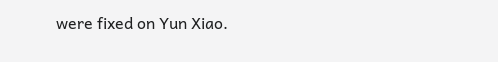were fixed on Yun Xiao.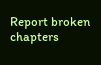Report broken chapters